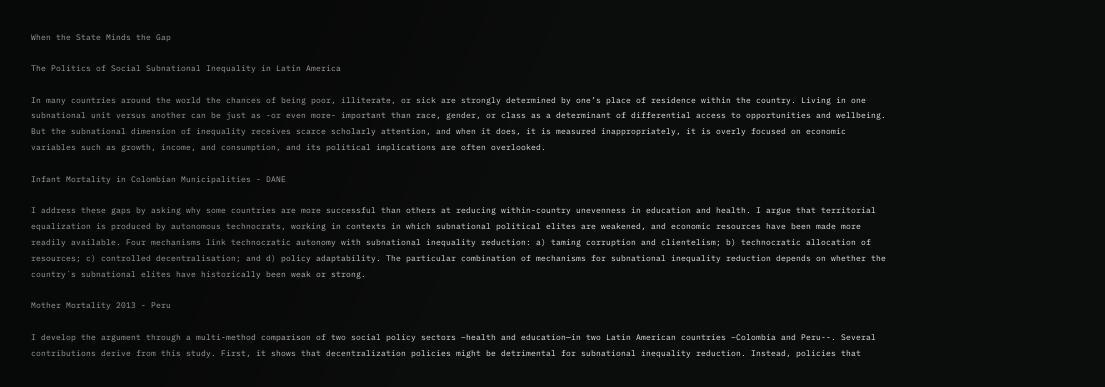When the State Minds the Gap

The Politics of Social Subnational Inequality in Latin America

In many countries around the world the chances of being poor, illiterate, or sick are strongly determined by one’s place of residence within the country. Living in one subnational unit versus another can be just as -or even more- important than race, gender, or class as a determinant of differential access to opportunities and wellbeing. But the subnational dimension of inequality receives scarce scholarly attention, and when it does, it is measured inappropriately, it is overly focused on economic variables such as growth, income, and consumption, and its political implications are often overlooked.

Infant Mortality in Colombian Municipalities - DANE

I address these gaps by asking why some countries are more successful than others at reducing within-country unevenness in education and health. I argue that territorial equalization is produced by autonomous technocrats, working in contexts in which subnational political elites are weakened, and economic resources have been made more readily available. Four mechanisms link technocratic autonomy with subnational inequality reduction: a) taming corruption and clientelism; b) technocratic allocation of resources; c) controlled decentralisation; and d) policy adaptability. The particular combination of mechanisms for subnational inequality reduction depends on whether the country´s subnational elites have historically been weak or strong.

Mother Mortality 2013 - Peru

I develop the argument through a multi-method comparison of two social policy sectors –health and education—in two Latin American countries –Colombia and Peru--. Several contributions derive from this study. First, it shows that decentralization policies might be detrimental for subnational inequality reduction. Instead, policies that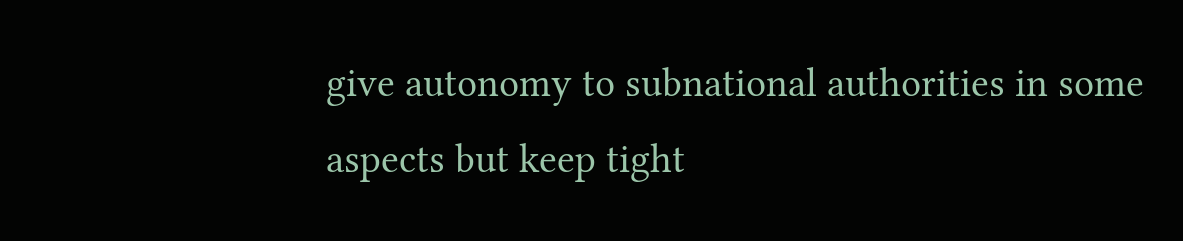give autonomy to subnational authorities in some aspects but keep tight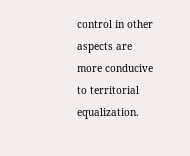control in other aspects are more conducive to territorial equalization.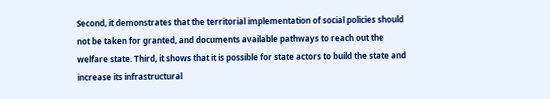Second, it demonstrates that the territorial implementation of social policies should not be taken for granted, and documents available pathways to reach out the welfare state. Third, it shows that it is possible for state actors to build the state and increase its infrastructural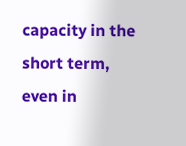capacity in the short term, even in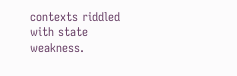contexts riddled with state weakness.